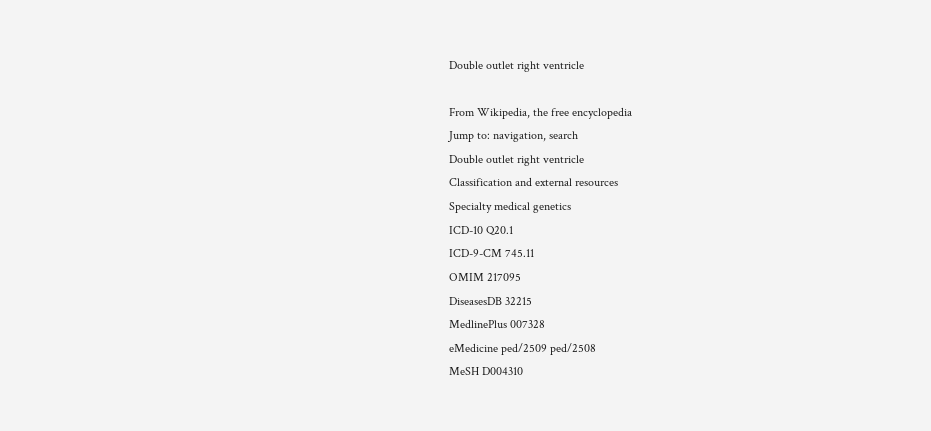Double outlet right ventricle

From Wikipedia, the free encyclopedia
Jump to: navigation, search
Double outlet right ventricle
Classification and external resources
Specialty medical genetics
ICD-10 Q20.1
ICD-9-CM 745.11
OMIM 217095
DiseasesDB 32215
MedlinePlus 007328
eMedicine ped/2509 ped/2508
MeSH D004310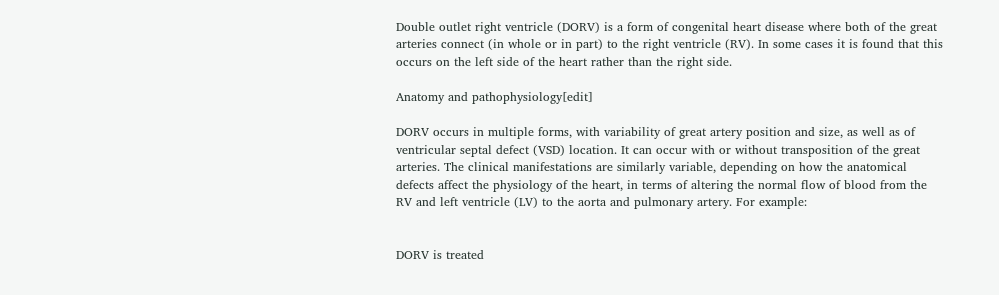Double outlet right ventricle (DORV) is a form of congenital heart disease where both of the great arteries connect (in whole or in part) to the right ventricle (RV). In some cases it is found that this occurs on the left side of the heart rather than the right side.

Anatomy and pathophysiology[edit]

DORV occurs in multiple forms, with variability of great artery position and size, as well as of ventricular septal defect (VSD) location. It can occur with or without transposition of the great arteries. The clinical manifestations are similarly variable, depending on how the anatomical defects affect the physiology of the heart, in terms of altering the normal flow of blood from the RV and left ventricle (LV) to the aorta and pulmonary artery. For example:


DORV is treated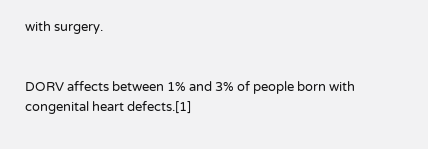with surgery.


DORV affects between 1% and 3% of people born with congenital heart defects.[1]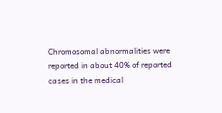Chromosomal abnormalities were reported in about 40% of reported cases in the medical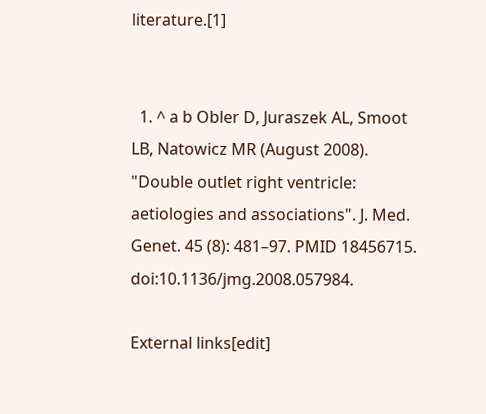literature.[1]


  1. ^ a b Obler D, Juraszek AL, Smoot LB, Natowicz MR (August 2008). "Double outlet right ventricle: aetiologies and associations". J. Med. Genet. 45 (8): 481–97. PMID 18456715. doi:10.1136/jmg.2008.057984.

External links[edit]